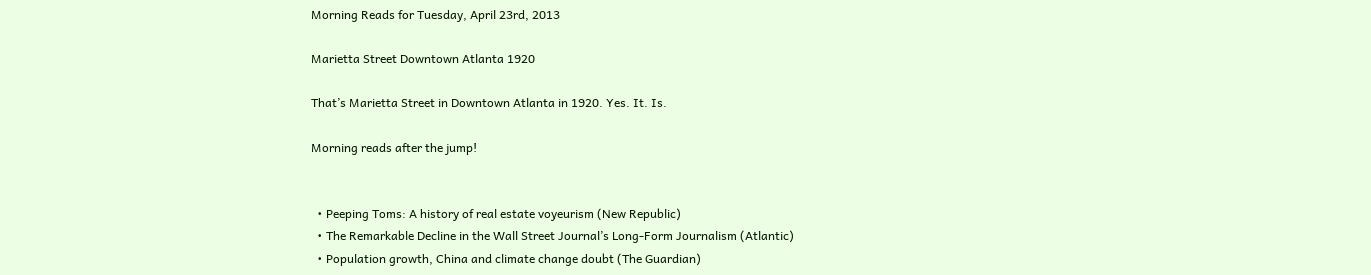Morning Reads for Tuesday, April 23rd, 2013

Marietta Street Downtown Atlanta 1920

That’s Marietta Street in Downtown Atlanta in 1920. Yes. It. Is.

Morning reads after the jump!


  • Peeping Toms: A history of real estate voyeurism (New Republic)
  • The Remarkable Decline in the Wall Street Journal’s Long-Form Journalism (Atlantic)
  • Population growth, China and climate change doubt (The Guardian)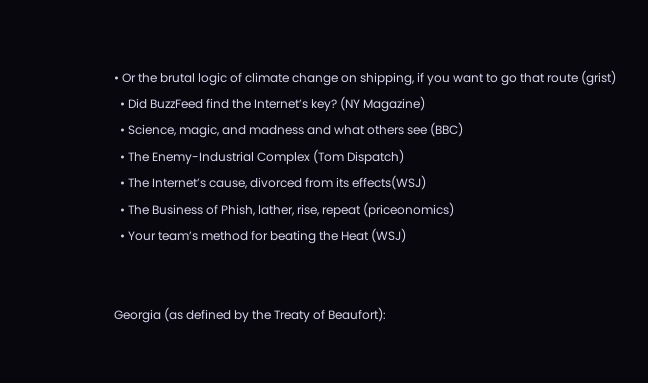• Or the brutal logic of climate change on shipping, if you want to go that route (grist)
  • Did BuzzFeed find the Internet’s key? (NY Magazine)
  • Science, magic, and madness and what others see (BBC)
  • The Enemy-Industrial Complex (Tom Dispatch)
  • The Internet’s cause, divorced from its effects(WSJ)
  • The Business of Phish, lather, rise, repeat (priceonomics)
  • Your team’s method for beating the Heat (WSJ)


Georgia (as defined by the Treaty of Beaufort):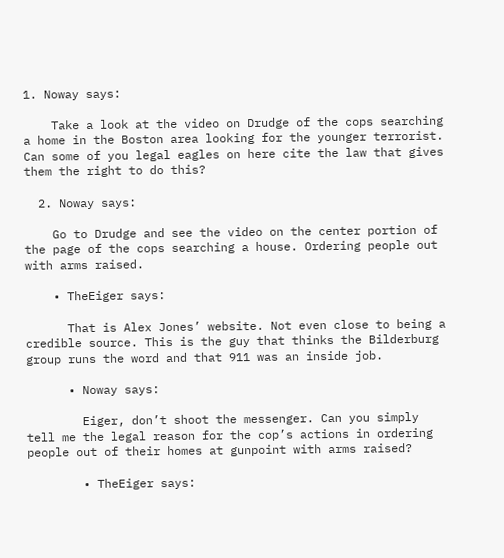1. Noway says:

    Take a look at the video on Drudge of the cops searching a home in the Boston area looking for the younger terrorist. Can some of you legal eagles on here cite the law that gives them the right to do this?

  2. Noway says:

    Go to Drudge and see the video on the center portion of the page of the cops searching a house. Ordering people out with arms raised.

    • TheEiger says:

      That is Alex Jones’ website. Not even close to being a credible source. This is the guy that thinks the Bilderburg group runs the word and that 911 was an inside job.

      • Noway says:

        Eiger, don’t shoot the messenger. Can you simply tell me the legal reason for the cop’s actions in ordering people out of their homes at gunpoint with arms raised?

        • TheEiger says: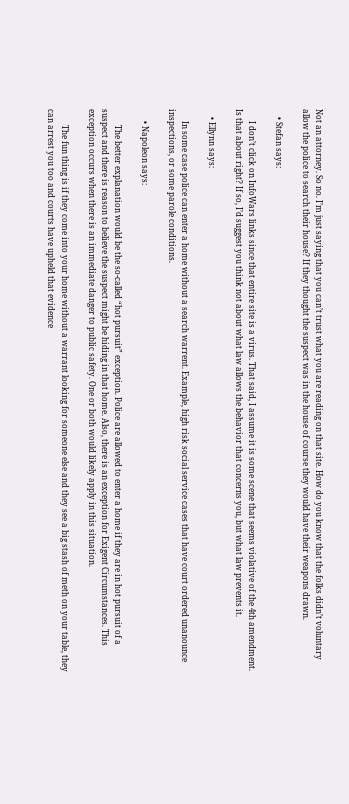Not an attorney. So no. I’m just saying that you can’t trust what you are reading on that site. How do you know that the folks didn’t voluntary allow the police to search their house? If they thought the suspect was in the house of course they would have their weapons drawn.

    • Stefan says:

      I don’t click on InfoWars links since that entire site is a virus. That said, I assume it is some scene that seems violative of the 4th amendment. Is that about right? If so, I’d suggest you think not about what law allows the behavior that concerns you, but what law prevents it.

    • Ellynn says:

      In some case police can enter a home without a search warrent. Example, high risk social service cases that have court ordered unanounce inspections, or some parole conditions.

      • Napoleon says:

        The better explanation would be the so-called “hot pursuit” exception. Police are allowed to enter a home if they are in hot pursuit of a suspect and there is reason to believe the suspect might be hiding in that home. Also, there is an exception for Exigent Circumstances. This exception occurs when there is an immediate danger to public safety. One or both would likely apply in this situation.

        The fun thing is if they come into your home without a warrant looking for someone else and they see a big stash of meth on your table, they can arrest you too and courts have upheld that evidence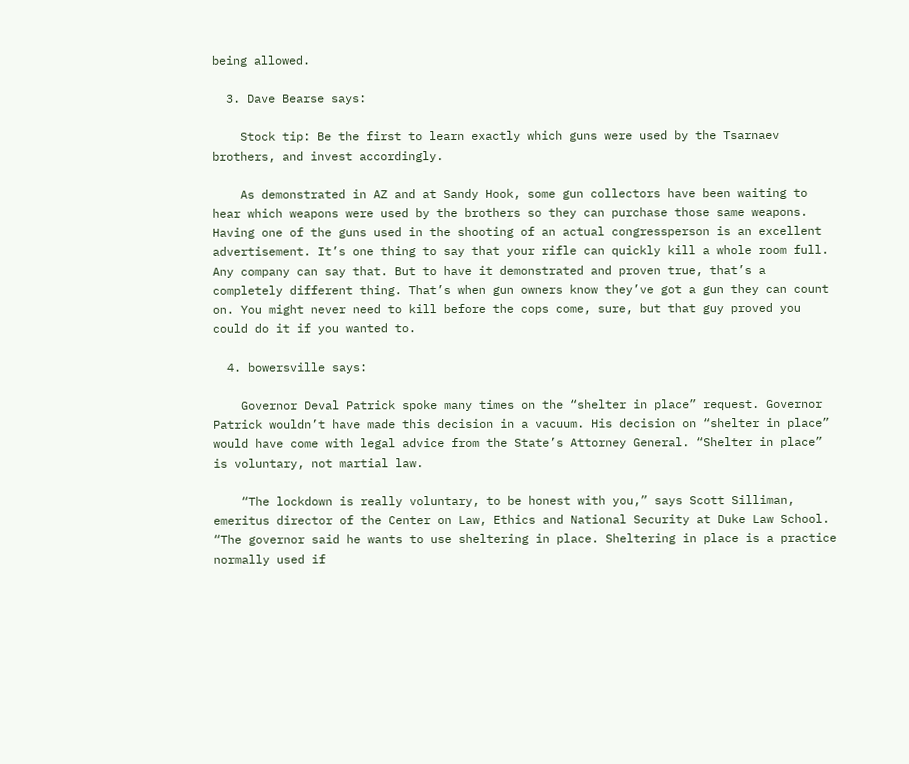being allowed.

  3. Dave Bearse says:

    Stock tip: Be the first to learn exactly which guns were used by the Tsarnaev brothers, and invest accordingly.

    As demonstrated in AZ and at Sandy Hook, some gun collectors have been waiting to hear which weapons were used by the brothers so they can purchase those same weapons. Having one of the guns used in the shooting of an actual congressperson is an excellent advertisement. It’s one thing to say that your rifle can quickly kill a whole room full. Any company can say that. But to have it demonstrated and proven true, that’s a completely different thing. That’s when gun owners know they’ve got a gun they can count on. You might never need to kill before the cops come, sure, but that guy proved you could do it if you wanted to.

  4. bowersville says:

    Governor Deval Patrick spoke many times on the “shelter in place” request. Governor Patrick wouldn’t have made this decision in a vacuum. His decision on “shelter in place” would have come with legal advice from the State’s Attorney General. “Shelter in place” is voluntary, not martial law.

    “The lockdown is really voluntary, to be honest with you,” says Scott Silliman, emeritus director of the Center on Law, Ethics and National Security at Duke Law School. “The governor said he wants to use sheltering in place. Sheltering in place is a practice normally used if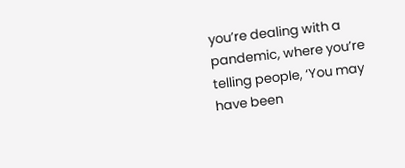you’re dealing with a pandemic, where you’re telling people, ‘You may have been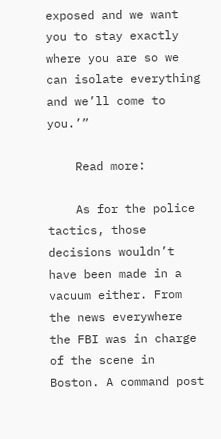exposed and we want you to stay exactly where you are so we can isolate everything and we’ll come to you.’”

    Read more:

    As for the police tactics, those decisions wouldn’t have been made in a vacuum either. From the news everywhere the FBI was in charge of the scene in Boston. A command post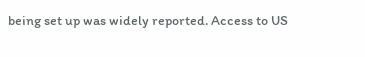being set up was widely reported. Access to US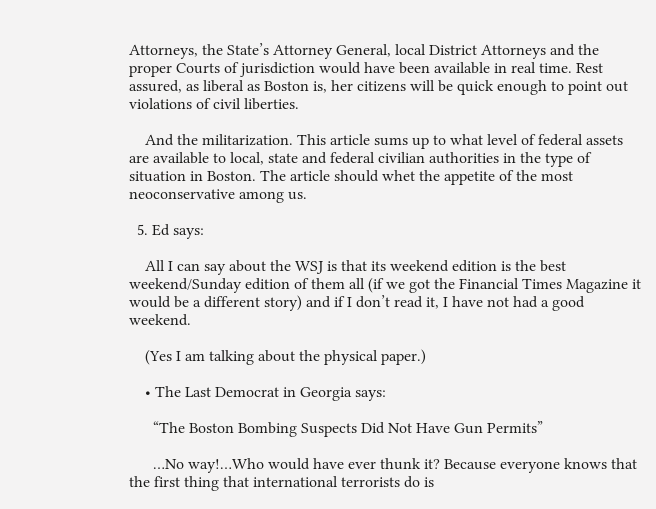Attorneys, the State’s Attorney General, local District Attorneys and the proper Courts of jurisdiction would have been available in real time. Rest assured, as liberal as Boston is, her citizens will be quick enough to point out violations of civil liberties.

    And the militarization. This article sums up to what level of federal assets are available to local, state and federal civilian authorities in the type of situation in Boston. The article should whet the appetite of the most neoconservative among us.

  5. Ed says:

    All I can say about the WSJ is that its weekend edition is the best weekend/Sunday edition of them all (if we got the Financial Times Magazine it would be a different story) and if I don’t read it, I have not had a good weekend.

    (Yes I am talking about the physical paper.)

    • The Last Democrat in Georgia says:

      “The Boston Bombing Suspects Did Not Have Gun Permits”

      …No way!…Who would have ever thunk it? Because everyone knows that the first thing that international terrorists do is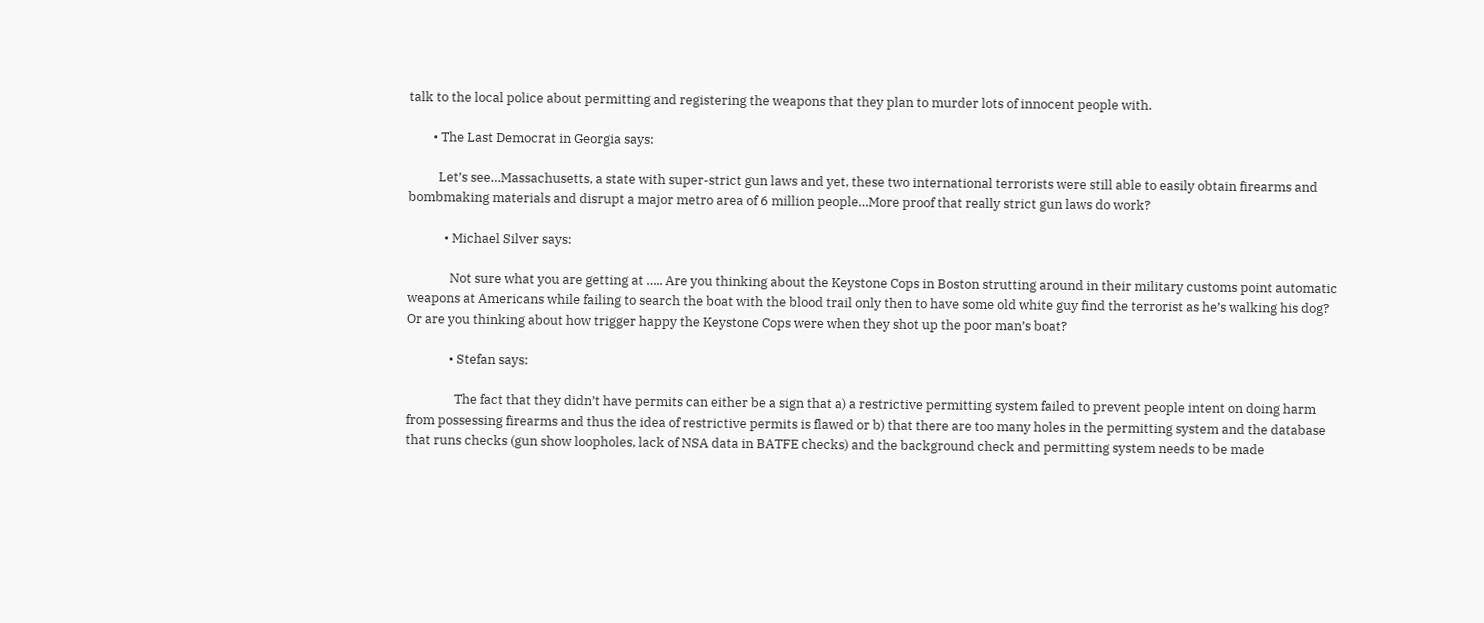talk to the local police about permitting and registering the weapons that they plan to murder lots of innocent people with.

        • The Last Democrat in Georgia says:

          Let’s see…Massachusetts, a state with super-strict gun laws and yet, these two international terrorists were still able to easily obtain firearms and bombmaking materials and disrupt a major metro area of 6 million people…More proof that really strict gun laws do work?

            • Michael Silver says:

              Not sure what you are getting at ….. Are you thinking about the Keystone Cops in Boston strutting around in their military customs point automatic weapons at Americans while failing to search the boat with the blood trail only then to have some old white guy find the terrorist as he’s walking his dog? Or are you thinking about how trigger happy the Keystone Cops were when they shot up the poor man’s boat?

              • Stefan says:

                The fact that they didn’t have permits can either be a sign that a) a restrictive permitting system failed to prevent people intent on doing harm from possessing firearms and thus the idea of restrictive permits is flawed or b) that there are too many holes in the permitting system and the database that runs checks (gun show loopholes, lack of NSA data in BATFE checks) and the background check and permitting system needs to be made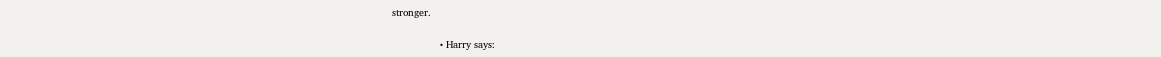stronger.

                • Harry says: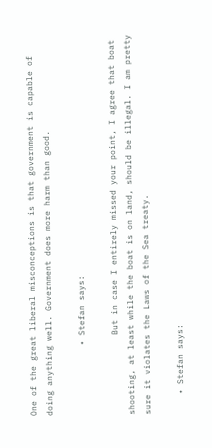One of the great liberal misconceptions is that government is capable of doing anything well. Government does more harm than good.

              • Stefan says:

                But in case I entirely missed your point, I agree that boat shooting, at least while the boat is on land, should be illegal. I am pretty sure it violates the Laws of the Sea treaty.

    • Stefan says: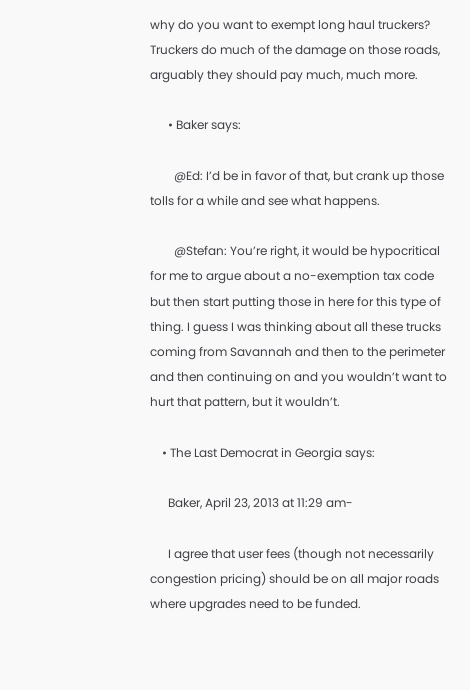why do you want to exempt long haul truckers? Truckers do much of the damage on those roads, arguably they should pay much, much more.

      • Baker says:

        @Ed: I’d be in favor of that, but crank up those tolls for a while and see what happens.

        @Stefan: You’re right, it would be hypocritical for me to argue about a no-exemption tax code but then start putting those in here for this type of thing. I guess I was thinking about all these trucks coming from Savannah and then to the perimeter and then continuing on and you wouldn’t want to hurt that pattern, but it wouldn’t.

    • The Last Democrat in Georgia says:

      Baker, April 23, 2013 at 11:29 am-

      I agree that user fees (though not necessarily congestion pricing) should be on all major roads where upgrades need to be funded.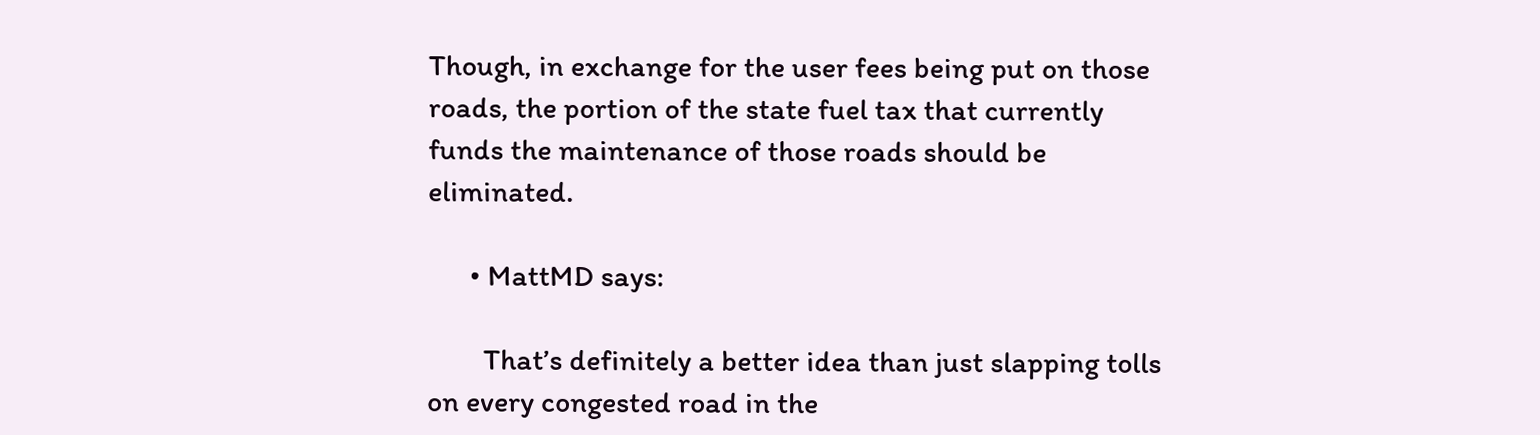Though, in exchange for the user fees being put on those roads, the portion of the state fuel tax that currently funds the maintenance of those roads should be eliminated.

      • MattMD says:

        That’s definitely a better idea than just slapping tolls on every congested road in the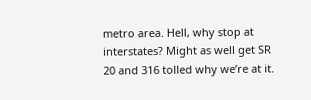metro area. Hell, why stop at interstates? Might as well get SR 20 and 316 tolled why we’re at it.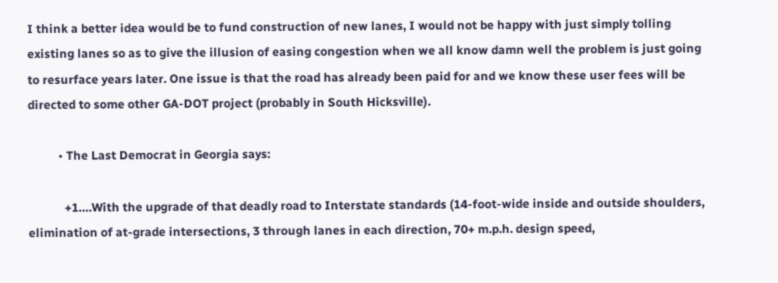I think a better idea would be to fund construction of new lanes, I would not be happy with just simply tolling existing lanes so as to give the illusion of easing congestion when we all know damn well the problem is just going to resurface years later. One issue is that the road has already been paid for and we know these user fees will be directed to some other GA-DOT project (probably in South Hicksville).

          • The Last Democrat in Georgia says:

            +1….With the upgrade of that deadly road to Interstate standards (14-foot-wide inside and outside shoulders, elimination of at-grade intersections, 3 through lanes in each direction, 70+ m.p.h. design speed,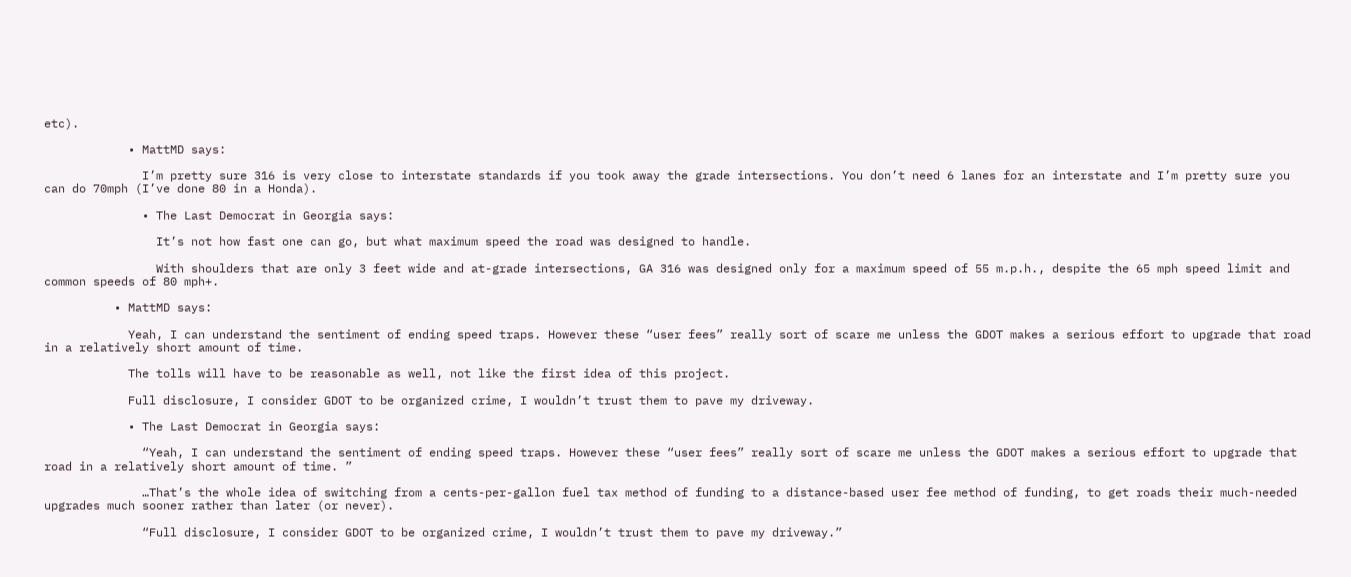etc).

            • MattMD says:

              I’m pretty sure 316 is very close to interstate standards if you took away the grade intersections. You don’t need 6 lanes for an interstate and I’m pretty sure you can do 70mph (I’ve done 80 in a Honda).

              • The Last Democrat in Georgia says:

                It’s not how fast one can go, but what maximum speed the road was designed to handle.

                With shoulders that are only 3 feet wide and at-grade intersections, GA 316 was designed only for a maximum speed of 55 m.p.h., despite the 65 mph speed limit and common speeds of 80 mph+.

          • MattMD says:

            Yeah, I can understand the sentiment of ending speed traps. However these “user fees” really sort of scare me unless the GDOT makes a serious effort to upgrade that road in a relatively short amount of time.

            The tolls will have to be reasonable as well, not like the first idea of this project.

            Full disclosure, I consider GDOT to be organized crime, I wouldn’t trust them to pave my driveway.

            • The Last Democrat in Georgia says:

              “Yeah, I can understand the sentiment of ending speed traps. However these “user fees” really sort of scare me unless the GDOT makes a serious effort to upgrade that road in a relatively short amount of time. ”

              …That’s the whole idea of switching from a cents-per-gallon fuel tax method of funding to a distance-based user fee method of funding, to get roads their much-needed upgrades much sooner rather than later (or never).

              “Full disclosure, I consider GDOT to be organized crime, I wouldn’t trust them to pave my driveway.”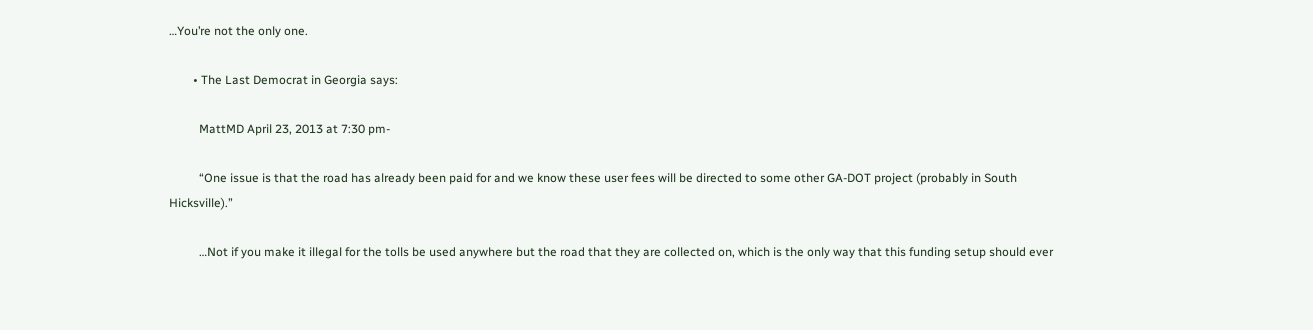…You’re not the only one.

        • The Last Democrat in Georgia says:

          MattMD April 23, 2013 at 7:30 pm-

          “One issue is that the road has already been paid for and we know these user fees will be directed to some other GA-DOT project (probably in South Hicksville).”

          …Not if you make it illegal for the tolls be used anywhere but the road that they are collected on, which is the only way that this funding setup should ever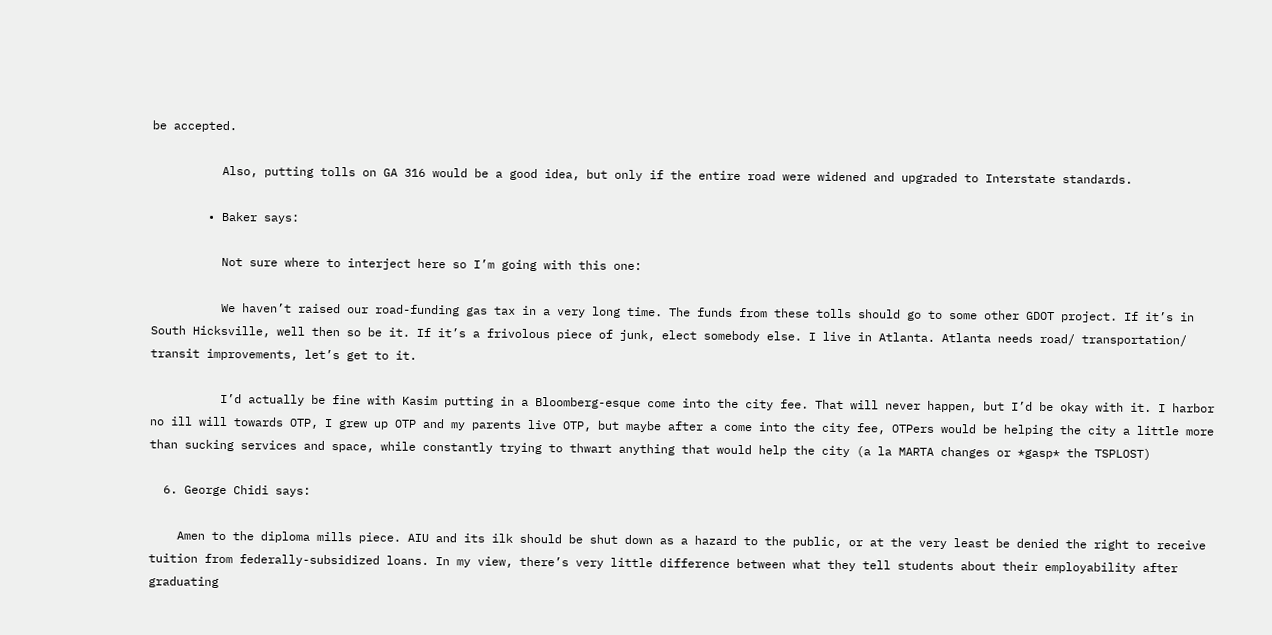be accepted.

          Also, putting tolls on GA 316 would be a good idea, but only if the entire road were widened and upgraded to Interstate standards.

        • Baker says:

          Not sure where to interject here so I’m going with this one:

          We haven’t raised our road-funding gas tax in a very long time. The funds from these tolls should go to some other GDOT project. If it’s in South Hicksville, well then so be it. If it’s a frivolous piece of junk, elect somebody else. I live in Atlanta. Atlanta needs road/ transportation/ transit improvements, let’s get to it.

          I’d actually be fine with Kasim putting in a Bloomberg-esque come into the city fee. That will never happen, but I’d be okay with it. I harbor no ill will towards OTP, I grew up OTP and my parents live OTP, but maybe after a come into the city fee, OTPers would be helping the city a little more than sucking services and space, while constantly trying to thwart anything that would help the city (a la MARTA changes or *gasp* the TSPLOST)

  6. George Chidi says:

    Amen to the diploma mills piece. AIU and its ilk should be shut down as a hazard to the public, or at the very least be denied the right to receive tuition from federally-subsidized loans. In my view, there’s very little difference between what they tell students about their employability after graduating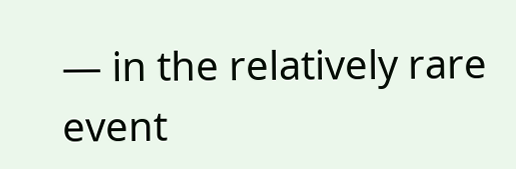— in the relatively rare event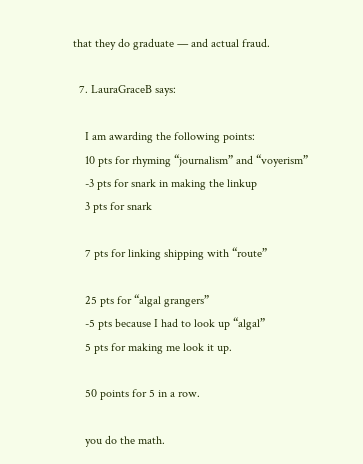that they do graduate — and actual fraud.

  7. LauraGraceB says:

    I am awarding the following points:
    10 pts for rhyming “journalism” and “voyerism”
    -3 pts for snark in making the linkup
    3 pts for snark

    7 pts for linking shipping with “route”

    25 pts for “algal grangers”
    -5 pts because I had to look up “algal”
    5 pts for making me look it up.

    50 points for 5 in a row.

    you do the math.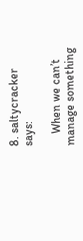8. saltycracker says:

    When we can’t manage something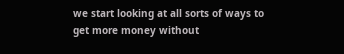we start looking at all sorts of ways to get more money without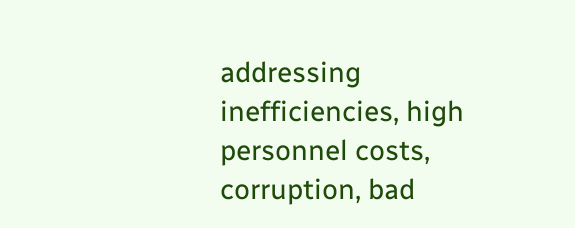addressing inefficiencies, high personnel costs, corruption, bad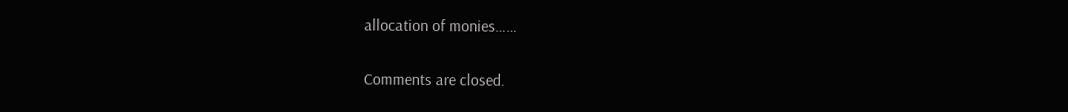allocation of monies……

Comments are closed.